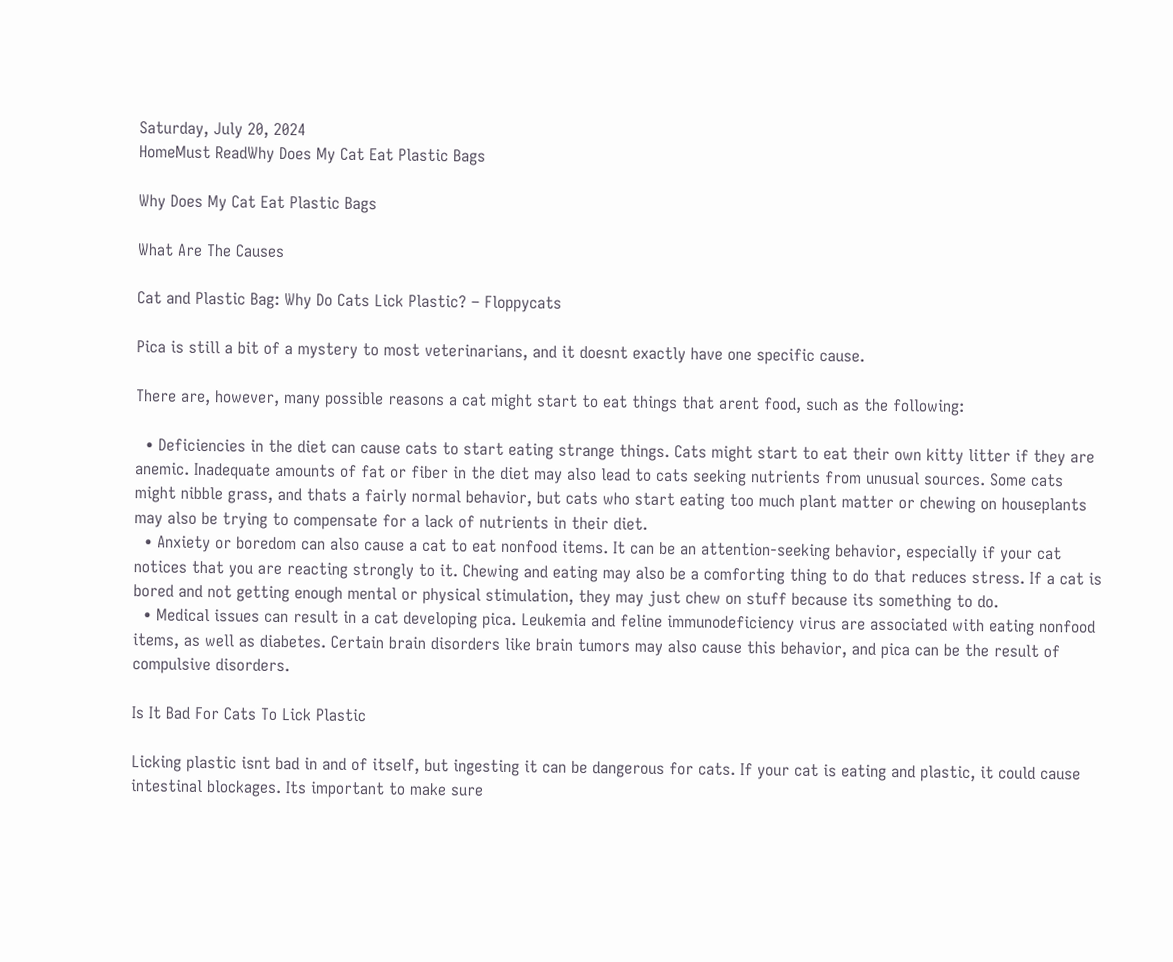Saturday, July 20, 2024
HomeMust ReadWhy Does My Cat Eat Plastic Bags

Why Does My Cat Eat Plastic Bags

What Are The Causes

Cat and Plastic Bag: Why Do Cats Lick Plastic? – Floppycats

Pica is still a bit of a mystery to most veterinarians, and it doesnt exactly have one specific cause.

There are, however, many possible reasons a cat might start to eat things that arent food, such as the following:

  • Deficiencies in the diet can cause cats to start eating strange things. Cats might start to eat their own kitty litter if they are anemic. Inadequate amounts of fat or fiber in the diet may also lead to cats seeking nutrients from unusual sources. Some cats might nibble grass, and thats a fairly normal behavior, but cats who start eating too much plant matter or chewing on houseplants may also be trying to compensate for a lack of nutrients in their diet.
  • Anxiety or boredom can also cause a cat to eat nonfood items. It can be an attention-seeking behavior, especially if your cat notices that you are reacting strongly to it. Chewing and eating may also be a comforting thing to do that reduces stress. If a cat is bored and not getting enough mental or physical stimulation, they may just chew on stuff because its something to do.
  • Medical issues can result in a cat developing pica. Leukemia and feline immunodeficiency virus are associated with eating nonfood items, as well as diabetes. Certain brain disorders like brain tumors may also cause this behavior, and pica can be the result of compulsive disorders.

Is It Bad For Cats To Lick Plastic

Licking plastic isnt bad in and of itself, but ingesting it can be dangerous for cats. If your cat is eating and plastic, it could cause intestinal blockages. Its important to make sure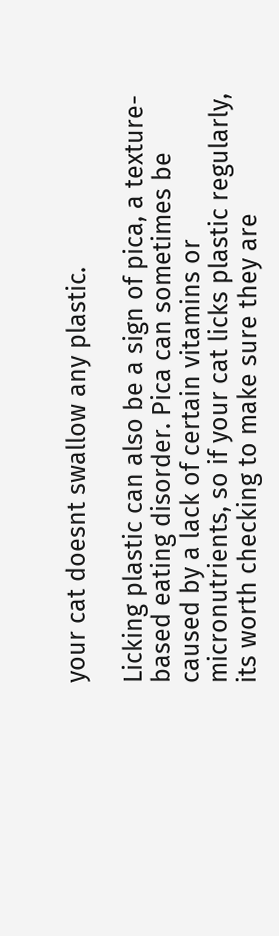your cat doesnt swallow any plastic.

Licking plastic can also be a sign of pica, a texture-based eating disorder. Pica can sometimes be caused by a lack of certain vitamins or micronutrients, so if your cat licks plastic regularly, its worth checking to make sure they are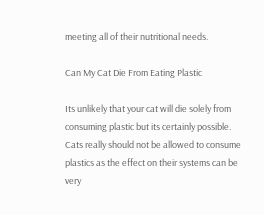meeting all of their nutritional needs.

Can My Cat Die From Eating Plastic

Its unlikely that your cat will die solely from consuming plastic but its certainly possible. Cats really should not be allowed to consume plastics as the effect on their systems can be very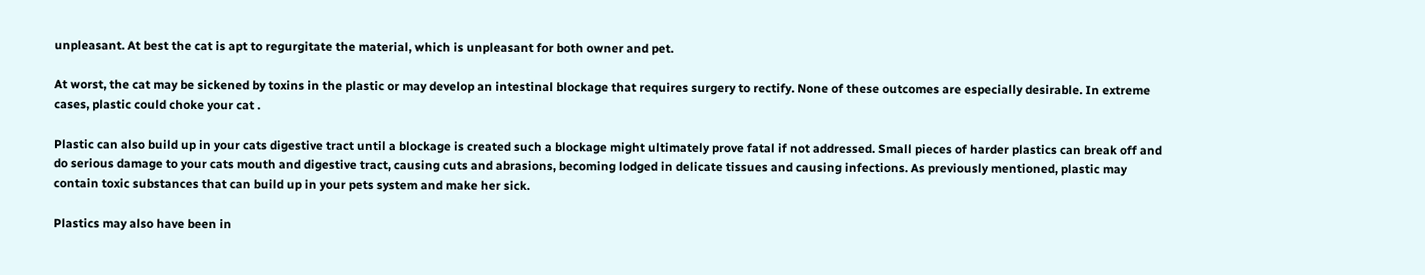unpleasant. At best the cat is apt to regurgitate the material, which is unpleasant for both owner and pet.

At worst, the cat may be sickened by toxins in the plastic or may develop an intestinal blockage that requires surgery to rectify. None of these outcomes are especially desirable. In extreme cases, plastic could choke your cat .

Plastic can also build up in your cats digestive tract until a blockage is created such a blockage might ultimately prove fatal if not addressed. Small pieces of harder plastics can break off and do serious damage to your cats mouth and digestive tract, causing cuts and abrasions, becoming lodged in delicate tissues and causing infections. As previously mentioned, plastic may contain toxic substances that can build up in your pets system and make her sick.

Plastics may also have been in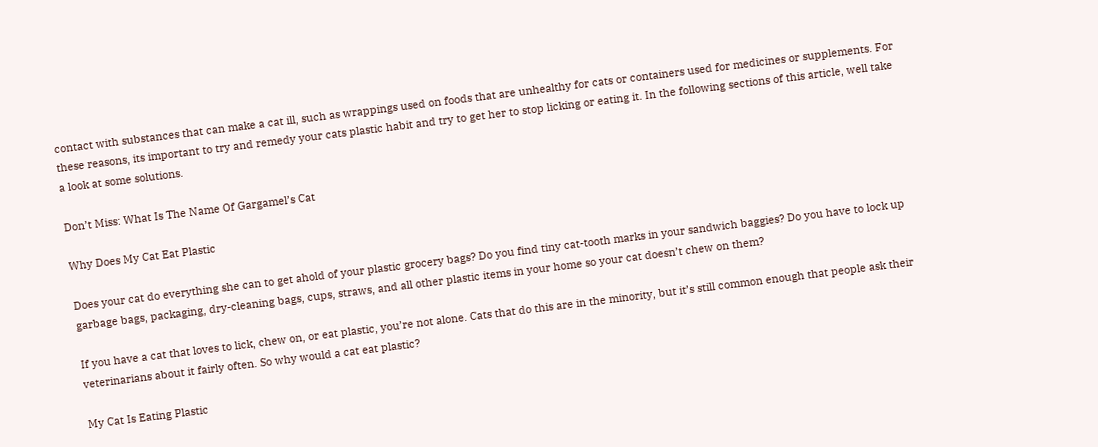contact with substances that can make a cat ill, such as wrappings used on foods that are unhealthy for cats or containers used for medicines or supplements. For these reasons, its important to try and remedy your cats plastic habit and try to get her to stop licking or eating it. In the following sections of this article, well take a look at some solutions.

Don’t Miss: What Is The Name Of Gargamel’s Cat

Why Does My Cat Eat Plastic

Does your cat do everything she can to get ahold of your plastic grocery bags? Do you find tiny cat-tooth marks in your sandwich baggies? Do you have to lock up garbage bags, packaging, dry-cleaning bags, cups, straws, and all other plastic items in your home so your cat doesn’t chew on them?

If you have a cat that loves to lick, chew on, or eat plastic, you’re not alone. Cats that do this are in the minority, but it’s still common enough that people ask their veterinarians about it fairly often. So why would a cat eat plastic?

My Cat Is Eating Plastic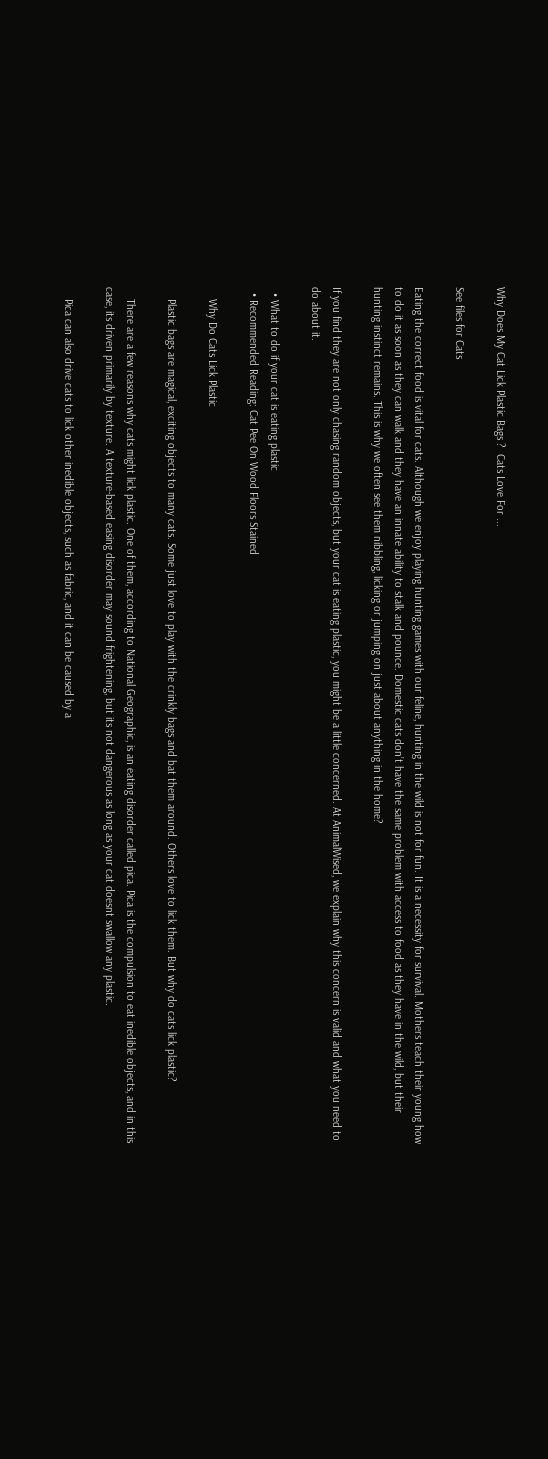Why Does My Cat Lick Plastic Bags ?  Cats Love For ...

See files for Cats

Eating the correct food is vital for cats. Although we enjoy playing hunting games with our feline, hunting in the wild is not for fun. It is a necessity for survival. Mothers teach their young how to do it as soon as they can walk and they have an innate ability to stalk and pounce. Domestic cats don’t have the same problem with access to food as they have in the wild, but their hunting instinct remains. This is why we often see them nibbling, licking or jumping on just about anything in the home?

If you find they are not only chasing random objects, but your cat is eating plastic, you might be a little concerned. At AnimalWised, we explain why this concern is valid and what you need to do about it.

  • What to do if your cat is eating plastic
  • Recommended Reading: Cat Pee On Wood Floors Stained

    Why Do Cats Lick Plastic

    Plastic bags are magical, exciting objects to many cats. Some just love to play with the crinkly bags and bat them around. Others love to lick them. But why do cats lick plastic?

    There are a few reasons why cats might lick plastic. One of them, according to National Geographic, is an eating disorder called pica. Pica is the compulsion to eat inedible objects, and in this case, its driven primarily by texture. A texture-based easing disorder may sound frightening, but its not dangerous as long as your cat doesnt swallow any plastic.

    Pica can also drive cats to lick other inedible objects, such as fabric, and it can be caused by a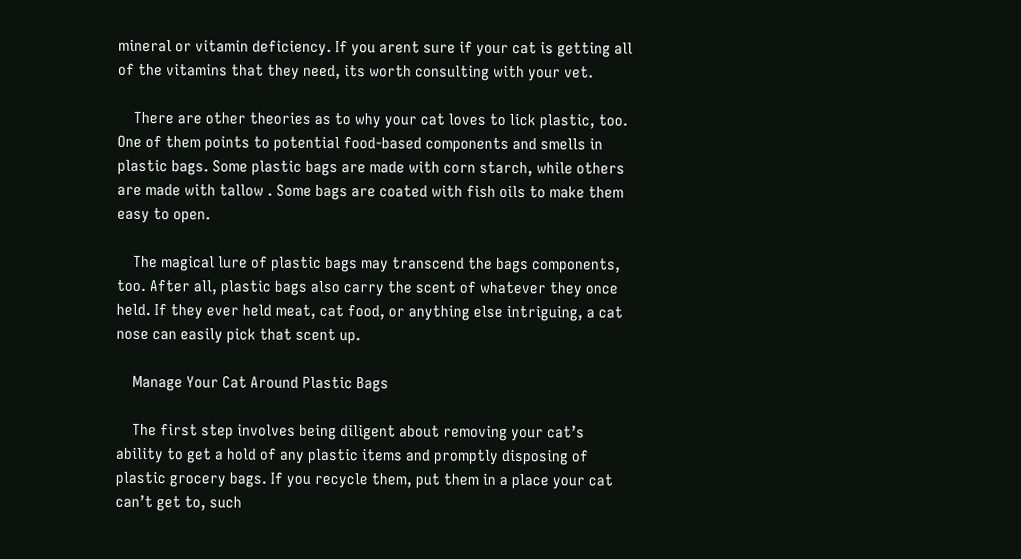mineral or vitamin deficiency. If you arent sure if your cat is getting all of the vitamins that they need, its worth consulting with your vet.

    There are other theories as to why your cat loves to lick plastic, too. One of them points to potential food-based components and smells in plastic bags. Some plastic bags are made with corn starch, while others are made with tallow . Some bags are coated with fish oils to make them easy to open.

    The magical lure of plastic bags may transcend the bags components, too. After all, plastic bags also carry the scent of whatever they once held. If they ever held meat, cat food, or anything else intriguing, a cat nose can easily pick that scent up.

    Manage Your Cat Around Plastic Bags

    The first step involves being diligent about removing your cat’s ability to get a hold of any plastic items and promptly disposing of plastic grocery bags. If you recycle them, put them in a place your cat can’t get to, such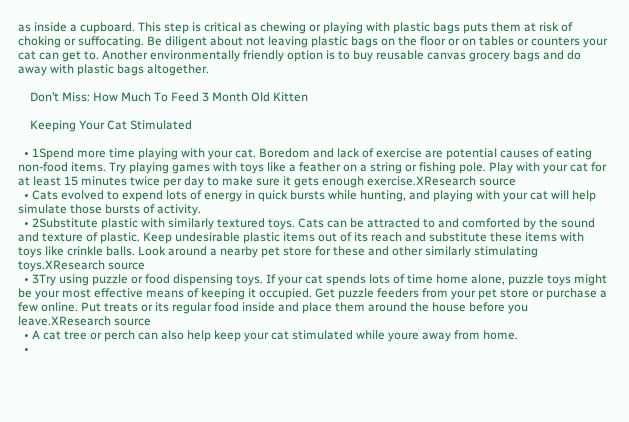as inside a cupboard. This step is critical as chewing or playing with plastic bags puts them at risk of choking or suffocating. Be diligent about not leaving plastic bags on the floor or on tables or counters your cat can get to. Another environmentally friendly option is to buy reusable canvas grocery bags and do away with plastic bags altogether.

    Don’t Miss: How Much To Feed 3 Month Old Kitten

    Keeping Your Cat Stimulated

  • 1Spend more time playing with your cat. Boredom and lack of exercise are potential causes of eating non-food items. Try playing games with toys like a feather on a string or fishing pole. Play with your cat for at least 15 minutes twice per day to make sure it gets enough exercise.XResearch source
  • Cats evolved to expend lots of energy in quick bursts while hunting, and playing with your cat will help simulate those bursts of activity.
  • 2Substitute plastic with similarly textured toys. Cats can be attracted to and comforted by the sound and texture of plastic. Keep undesirable plastic items out of its reach and substitute these items with toys like crinkle balls. Look around a nearby pet store for these and other similarly stimulating toys.XResearch source
  • 3Try using puzzle or food dispensing toys. If your cat spends lots of time home alone, puzzle toys might be your most effective means of keeping it occupied. Get puzzle feeders from your pet store or purchase a few online. Put treats or its regular food inside and place them around the house before you leave.XResearch source
  • A cat tree or perch can also help keep your cat stimulated while youre away from home.
  •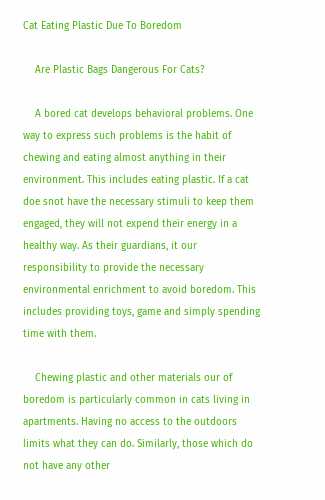Cat Eating Plastic Due To Boredom

    Are Plastic Bags Dangerous For Cats?

    A bored cat develops behavioral problems. One way to express such problems is the habit of chewing and eating almost anything in their environment. This includes eating plastic. If a cat doe snot have the necessary stimuli to keep them engaged, they will not expend their energy in a healthy way. As their guardians, it our responsibility to provide the necessary environmental enrichment to avoid boredom. This includes providing toys, game and simply spending time with them.

    Chewing plastic and other materials our of boredom is particularly common in cats living in apartments. Having no access to the outdoors limits what they can do. Similarly, those which do not have any other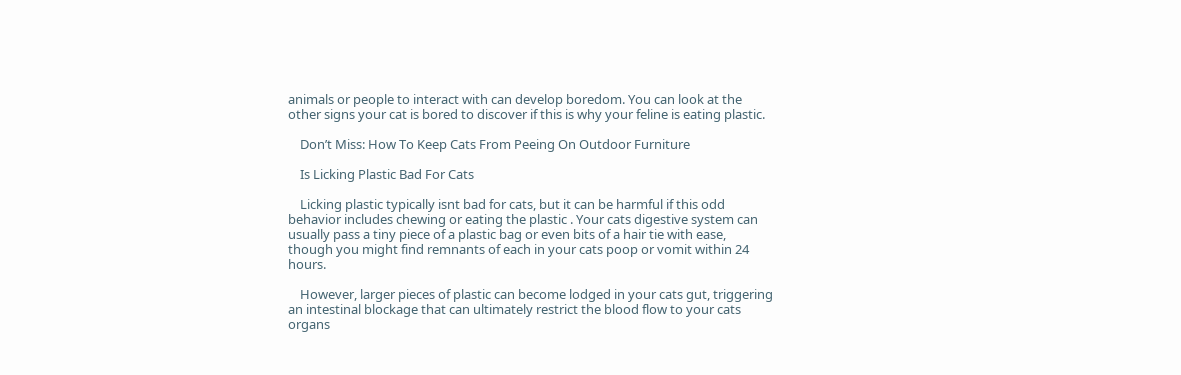animals or people to interact with can develop boredom. You can look at the other signs your cat is bored to discover if this is why your feline is eating plastic.

    Don’t Miss: How To Keep Cats From Peeing On Outdoor Furniture

    Is Licking Plastic Bad For Cats

    Licking plastic typically isnt bad for cats, but it can be harmful if this odd behavior includes chewing or eating the plastic . Your cats digestive system can usually pass a tiny piece of a plastic bag or even bits of a hair tie with ease, though you might find remnants of each in your cats poop or vomit within 24 hours.

    However, larger pieces of plastic can become lodged in your cats gut, triggering an intestinal blockage that can ultimately restrict the blood flow to your cats organs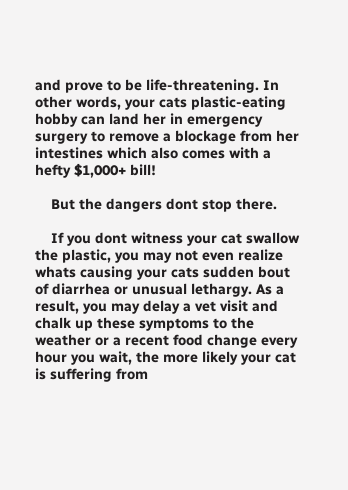and prove to be life-threatening. In other words, your cats plastic-eating hobby can land her in emergency surgery to remove a blockage from her intestines which also comes with a hefty $1,000+ bill!

    But the dangers dont stop there.

    If you dont witness your cat swallow the plastic, you may not even realize whats causing your cats sudden bout of diarrhea or unusual lethargy. As a result, you may delay a vet visit and chalk up these symptoms to the weather or a recent food change every hour you wait, the more likely your cat is suffering from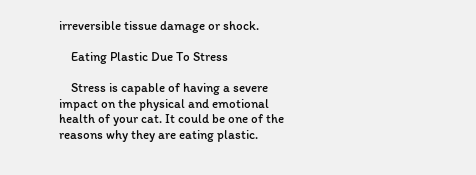irreversible tissue damage or shock.

    Eating Plastic Due To Stress

    Stress is capable of having a severe impact on the physical and emotional health of your cat. It could be one of the reasons why they are eating plastic.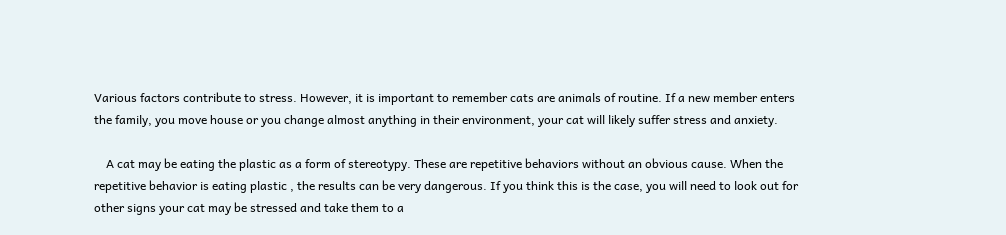Various factors contribute to stress. However, it is important to remember cats are animals of routine. If a new member enters the family, you move house or you change almost anything in their environment, your cat will likely suffer stress and anxiety.

    A cat may be eating the plastic as a form of stereotypy. These are repetitive behaviors without an obvious cause. When the repetitive behavior is eating plastic , the results can be very dangerous. If you think this is the case, you will need to look out for other signs your cat may be stressed and take them to a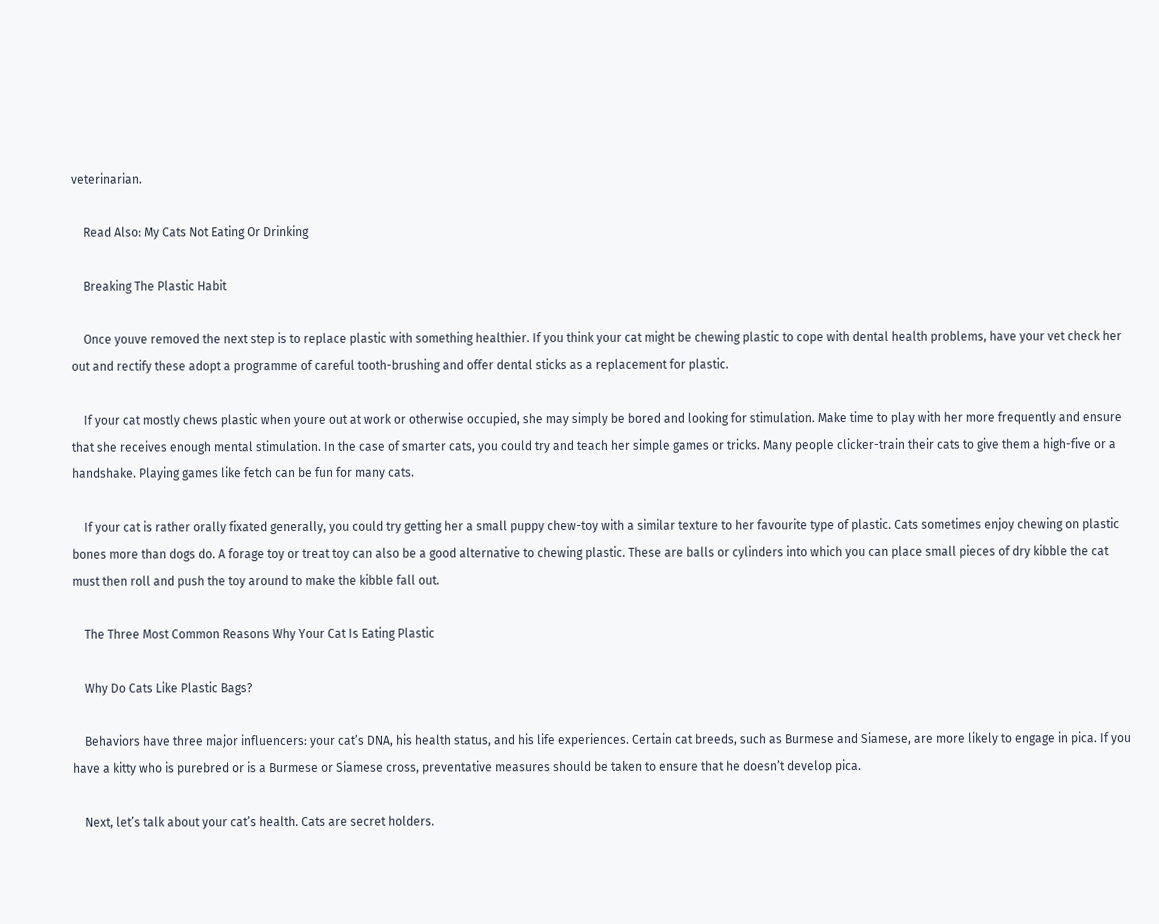veterinarian.

    Read Also: My Cats Not Eating Or Drinking

    Breaking The Plastic Habit

    Once youve removed the next step is to replace plastic with something healthier. If you think your cat might be chewing plastic to cope with dental health problems, have your vet check her out and rectify these adopt a programme of careful tooth-brushing and offer dental sticks as a replacement for plastic.

    If your cat mostly chews plastic when youre out at work or otherwise occupied, she may simply be bored and looking for stimulation. Make time to play with her more frequently and ensure that she receives enough mental stimulation. In the case of smarter cats, you could try and teach her simple games or tricks. Many people clicker-train their cats to give them a high-five or a handshake. Playing games like fetch can be fun for many cats.

    If your cat is rather orally fixated generally, you could try getting her a small puppy chew-toy with a similar texture to her favourite type of plastic. Cats sometimes enjoy chewing on plastic bones more than dogs do. A forage toy or treat toy can also be a good alternative to chewing plastic. These are balls or cylinders into which you can place small pieces of dry kibble the cat must then roll and push the toy around to make the kibble fall out.

    The Three Most Common Reasons Why Your Cat Is Eating Plastic

    Why Do Cats Like Plastic Bags?

    Behaviors have three major influencers: your cat’s DNA, his health status, and his life experiences. Certain cat breeds, such as Burmese and Siamese, are more likely to engage in pica. If you have a kitty who is purebred or is a Burmese or Siamese cross, preventative measures should be taken to ensure that he doesn’t develop pica.

    Next, let’s talk about your cat’s health. Cats are secret holders.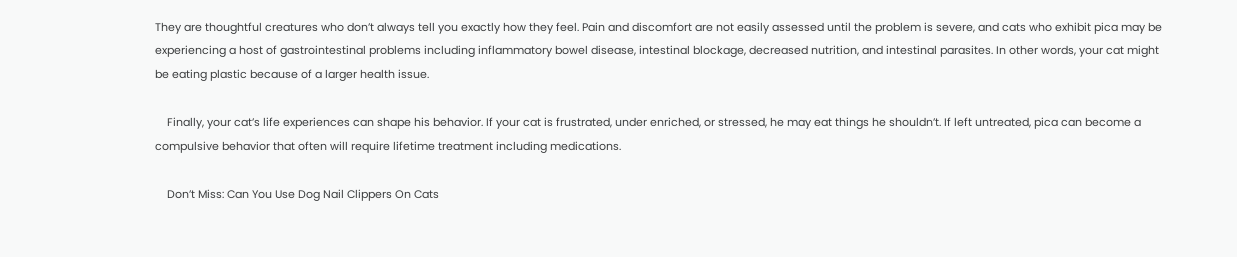They are thoughtful creatures who don’t always tell you exactly how they feel. Pain and discomfort are not easily assessed until the problem is severe, and cats who exhibit pica may be experiencing a host of gastrointestinal problems including inflammatory bowel disease, intestinal blockage, decreased nutrition, and intestinal parasites. In other words, your cat might be eating plastic because of a larger health issue.

    Finally, your cat’s life experiences can shape his behavior. If your cat is frustrated, under enriched, or stressed, he may eat things he shouldn’t. If left untreated, pica can become a compulsive behavior that often will require lifetime treatment including medications.

    Don’t Miss: Can You Use Dog Nail Clippers On Cats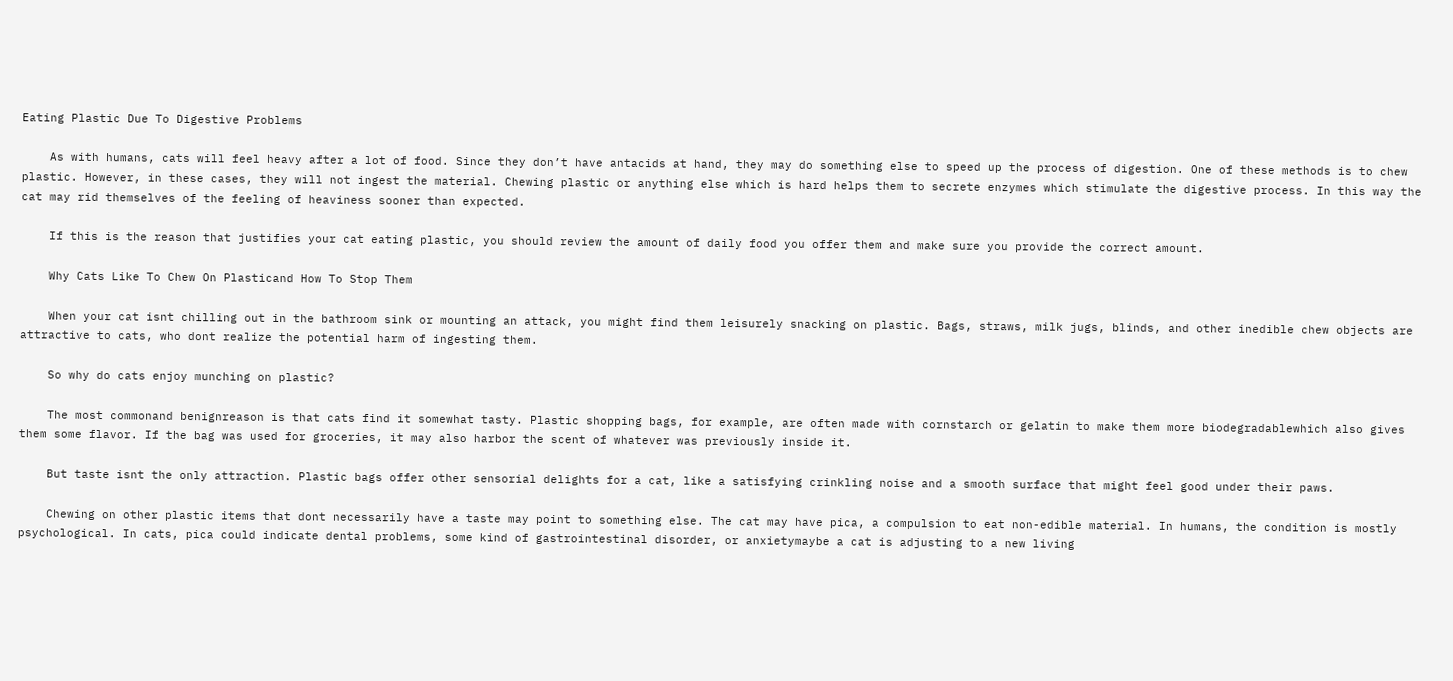Eating Plastic Due To Digestive Problems

    As with humans, cats will feel heavy after a lot of food. Since they don’t have antacids at hand, they may do something else to speed up the process of digestion. One of these methods is to chew plastic. However, in these cases, they will not ingest the material. Chewing plastic or anything else which is hard helps them to secrete enzymes which stimulate the digestive process. In this way the cat may rid themselves of the feeling of heaviness sooner than expected.

    If this is the reason that justifies your cat eating plastic, you should review the amount of daily food you offer them and make sure you provide the correct amount.

    Why Cats Like To Chew On Plasticand How To Stop Them

    When your cat isnt chilling out in the bathroom sink or mounting an attack, you might find them leisurely snacking on plastic. Bags, straws, milk jugs, blinds, and other inedible chew objects are attractive to cats, who dont realize the potential harm of ingesting them.

    So why do cats enjoy munching on plastic?

    The most commonand benignreason is that cats find it somewhat tasty. Plastic shopping bags, for example, are often made with cornstarch or gelatin to make them more biodegradablewhich also gives them some flavor. If the bag was used for groceries, it may also harbor the scent of whatever was previously inside it.

    But taste isnt the only attraction. Plastic bags offer other sensorial delights for a cat, like a satisfying crinkling noise and a smooth surface that might feel good under their paws.

    Chewing on other plastic items that dont necessarily have a taste may point to something else. The cat may have pica, a compulsion to eat non-edible material. In humans, the condition is mostly psychological. In cats, pica could indicate dental problems, some kind of gastrointestinal disorder, or anxietymaybe a cat is adjusting to a new living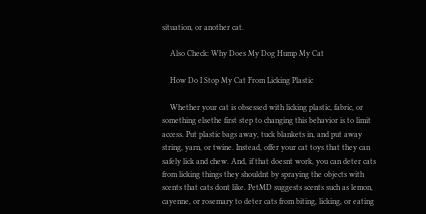situation, or another cat.

    Also Check: Why Does My Dog Hump My Cat

    How Do I Stop My Cat From Licking Plastic

    Whether your cat is obsessed with licking plastic, fabric, or something elsethe first step to changing this behavior is to limit access. Put plastic bags away, tuck blankets in, and put away string, yarn, or twine. Instead, offer your cat toys that they can safely lick and chew. And, if that doesnt work, you can deter cats from licking things they shouldnt by spraying the objects with scents that cats dont like. PetMD suggests scents such as lemon, cayenne, or rosemary to deter cats from biting, licking, or eating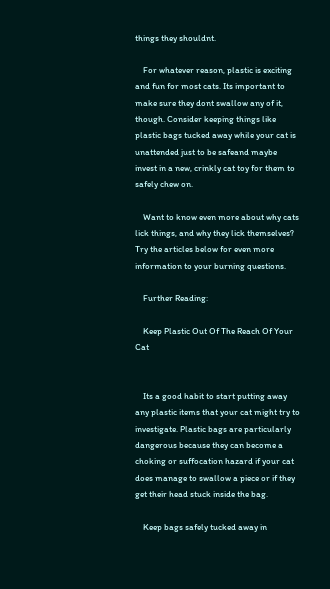things they shouldnt.

    For whatever reason, plastic is exciting and fun for most cats. Its important to make sure they dont swallow any of it, though. Consider keeping things like plastic bags tucked away while your cat is unattended just to be safeand maybe invest in a new, crinkly cat toy for them to safely chew on.

    Want to know even more about why cats lick things, and why they lick themselves? Try the articles below for even more information to your burning questions.

    Further Reading:

    Keep Plastic Out Of The Reach Of Your Cat


    Its a good habit to start putting away any plastic items that your cat might try to investigate. Plastic bags are particularly dangerous because they can become a choking or suffocation hazard if your cat does manage to swallow a piece or if they get their head stuck inside the bag.

    Keep bags safely tucked away in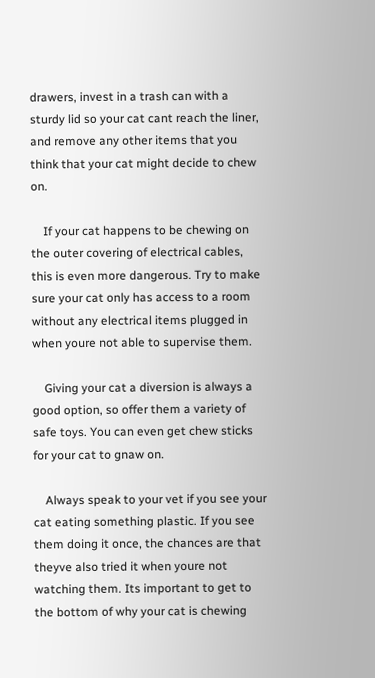drawers, invest in a trash can with a sturdy lid so your cat cant reach the liner, and remove any other items that you think that your cat might decide to chew on.

    If your cat happens to be chewing on the outer covering of electrical cables, this is even more dangerous. Try to make sure your cat only has access to a room without any electrical items plugged in when youre not able to supervise them.

    Giving your cat a diversion is always a good option, so offer them a variety of safe toys. You can even get chew sticks for your cat to gnaw on.

    Always speak to your vet if you see your cat eating something plastic. If you see them doing it once, the chances are that theyve also tried it when youre not watching them. Its important to get to the bottom of why your cat is chewing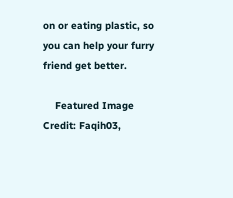on or eating plastic, so you can help your furry friend get better.

    Featured Image Credit: Faqih03,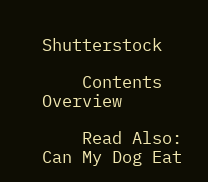Shutterstock

    Contents Overview

    Read Also: Can My Dog Eat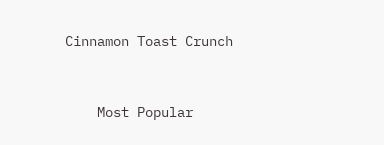Cinnamon Toast Crunch


    Most Popular